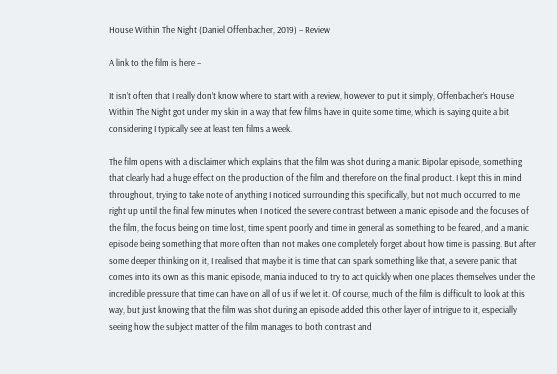House Within The Night (Daniel Offenbacher, 2019) – Review

A link to the film is here –

It isn’t often that I really don’t know where to start with a review, however to put it simply, Offenbacher’s House Within The Night got under my skin in a way that few films have in quite some time, which is saying quite a bit considering I typically see at least ten films a week.

The film opens with a disclaimer which explains that the film was shot during a manic Bipolar episode, something that clearly had a huge effect on the production of the film and therefore on the final product. I kept this in mind throughout, trying to take note of anything I noticed surrounding this specifically, but not much occurred to me right up until the final few minutes when I noticed the severe contrast between a manic episode and the focuses of the film, the focus being on time lost, time spent poorly and time in general as something to be feared, and a manic episode being something that more often than not makes one completely forget about how time is passing. But after some deeper thinking on it, I realised that maybe it is time that can spark something like that, a severe panic that comes into its own as this manic episode, mania induced to try to act quickly when one places themselves under the incredible pressure that time can have on all of us if we let it. Of course, much of the film is difficult to look at this way, but just knowing that the film was shot during an episode added this other layer of intrigue to it, especially seeing how the subject matter of the film manages to both contrast and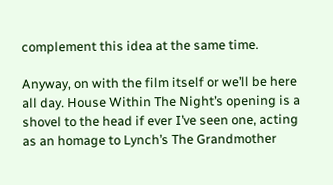complement this idea at the same time.

Anyway, on with the film itself or we’ll be here all day. House Within The Night’s opening is a shovel to the head if ever I’ve seen one, acting as an homage to Lynch’s The Grandmother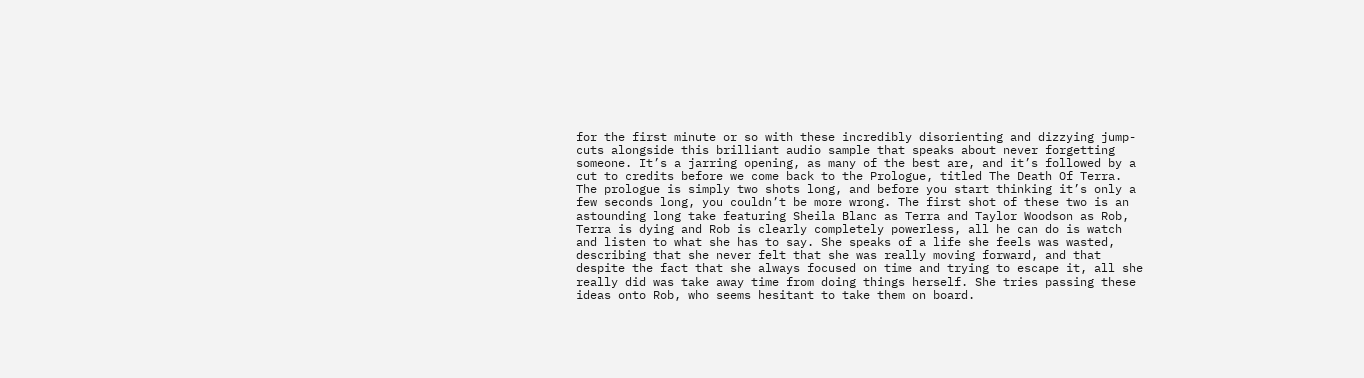for the first minute or so with these incredibly disorienting and dizzying jump-cuts alongside this brilliant audio sample that speaks about never forgetting someone. It’s a jarring opening, as many of the best are, and it’s followed by a cut to credits before we come back to the Prologue, titled The Death Of Terra. The prologue is simply two shots long, and before you start thinking it’s only a few seconds long, you couldn’t be more wrong. The first shot of these two is an astounding long take featuring Sheila Blanc as Terra and Taylor Woodson as Rob, Terra is dying and Rob is clearly completely powerless, all he can do is watch and listen to what she has to say. She speaks of a life she feels was wasted, describing that she never felt that she was really moving forward, and that despite the fact that she always focused on time and trying to escape it, all she really did was take away time from doing things herself. She tries passing these ideas onto Rob, who seems hesitant to take them on board.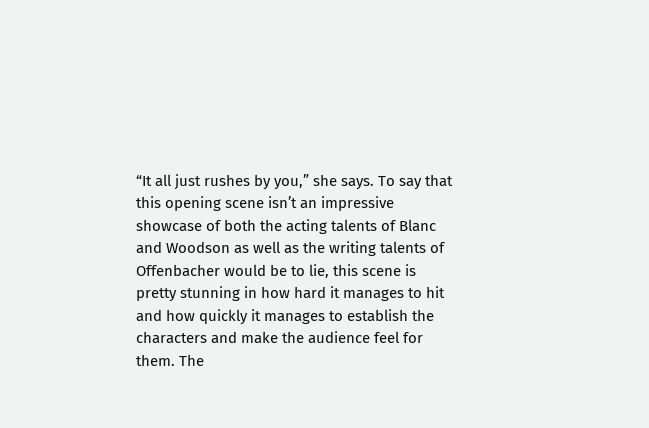“It all just rushes by you,” she says. To say that this opening scene isn’t an impressive showcase of both the acting talents of Blanc and Woodson as well as the writing talents of Offenbacher would be to lie, this scene is pretty stunning in how hard it manages to hit and how quickly it manages to establish the characters and make the audience feel for them. The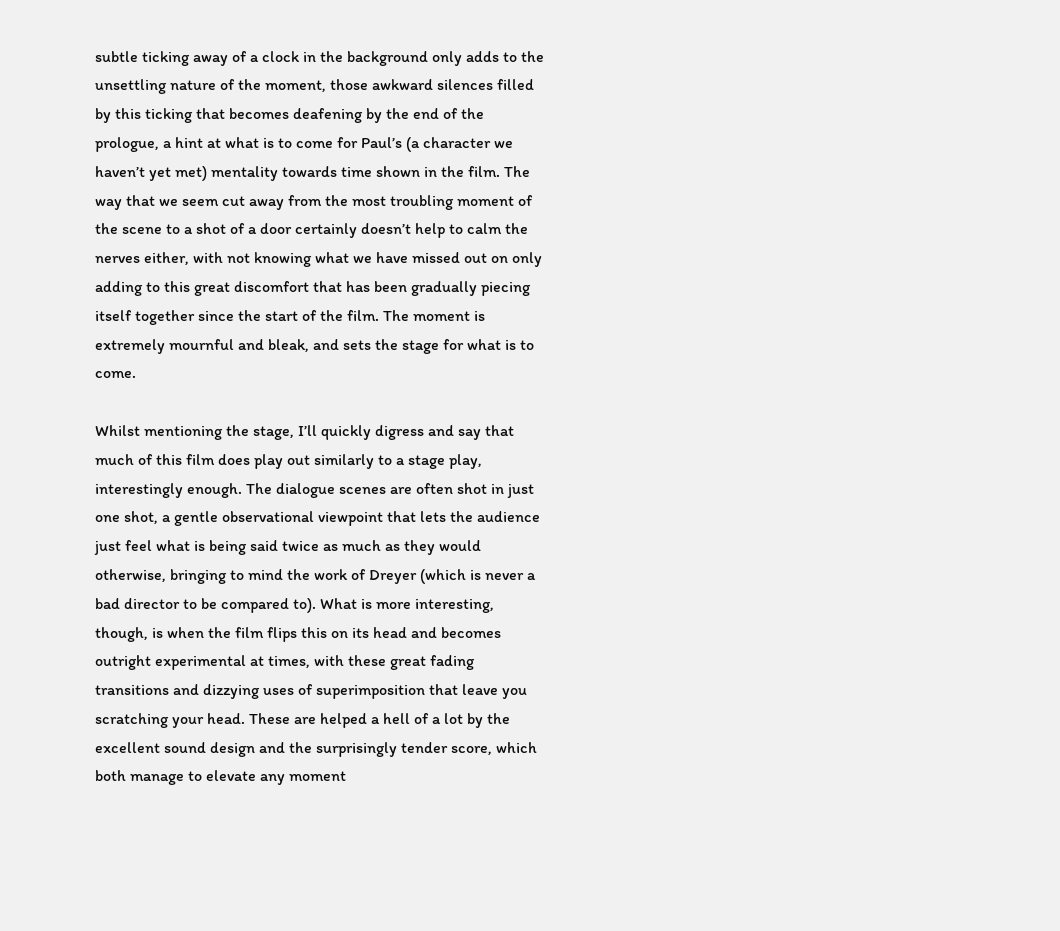subtle ticking away of a clock in the background only adds to the unsettling nature of the moment, those awkward silences filled by this ticking that becomes deafening by the end of the prologue, a hint at what is to come for Paul’s (a character we haven’t yet met) mentality towards time shown in the film. The way that we seem cut away from the most troubling moment of the scene to a shot of a door certainly doesn’t help to calm the nerves either, with not knowing what we have missed out on only adding to this great discomfort that has been gradually piecing itself together since the start of the film. The moment is extremely mournful and bleak, and sets the stage for what is to come.

Whilst mentioning the stage, I’ll quickly digress and say that much of this film does play out similarly to a stage play, interestingly enough. The dialogue scenes are often shot in just one shot, a gentle observational viewpoint that lets the audience just feel what is being said twice as much as they would otherwise, bringing to mind the work of Dreyer (which is never a bad director to be compared to). What is more interesting, though, is when the film flips this on its head and becomes outright experimental at times, with these great fading transitions and dizzying uses of superimposition that leave you scratching your head. These are helped a hell of a lot by the excellent sound design and the surprisingly tender score, which both manage to elevate any moment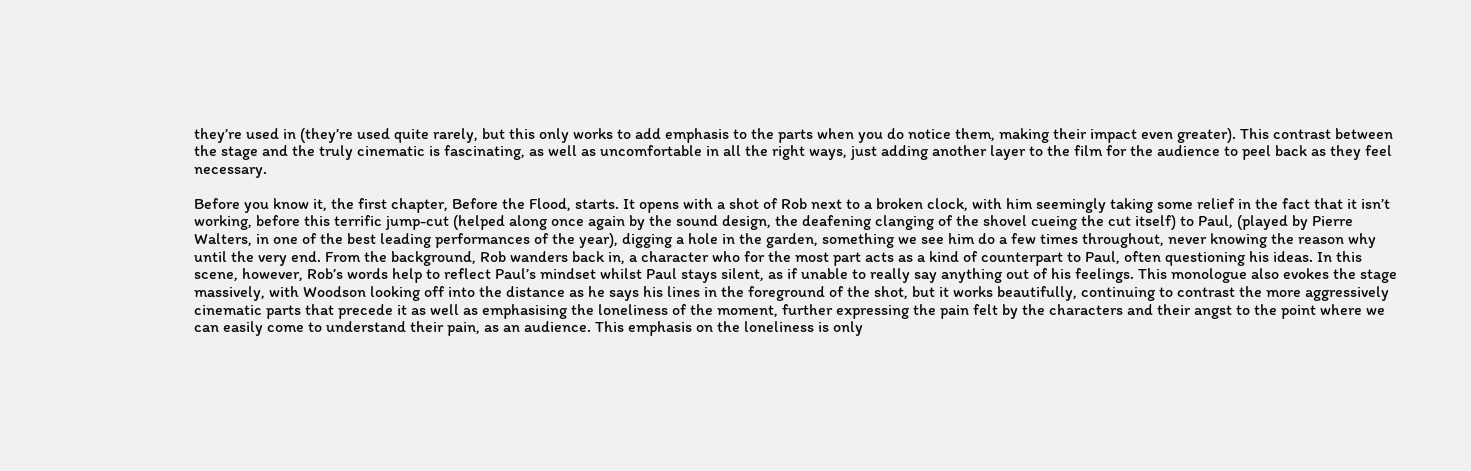they’re used in (they’re used quite rarely, but this only works to add emphasis to the parts when you do notice them, making their impact even greater). This contrast between the stage and the truly cinematic is fascinating, as well as uncomfortable in all the right ways, just adding another layer to the film for the audience to peel back as they feel necessary.

Before you know it, the first chapter, Before the Flood, starts. It opens with a shot of Rob next to a broken clock, with him seemingly taking some relief in the fact that it isn’t working, before this terrific jump-cut (helped along once again by the sound design, the deafening clanging of the shovel cueing the cut itself) to Paul, (played by Pierre Walters, in one of the best leading performances of the year), digging a hole in the garden, something we see him do a few times throughout, never knowing the reason why until the very end. From the background, Rob wanders back in, a character who for the most part acts as a kind of counterpart to Paul, often questioning his ideas. In this scene, however, Rob’s words help to reflect Paul’s mindset whilst Paul stays silent, as if unable to really say anything out of his feelings. This monologue also evokes the stage massively, with Woodson looking off into the distance as he says his lines in the foreground of the shot, but it works beautifully, continuing to contrast the more aggressively cinematic parts that precede it as well as emphasising the loneliness of the moment, further expressing the pain felt by the characters and their angst to the point where we can easily come to understand their pain, as an audience. This emphasis on the loneliness is only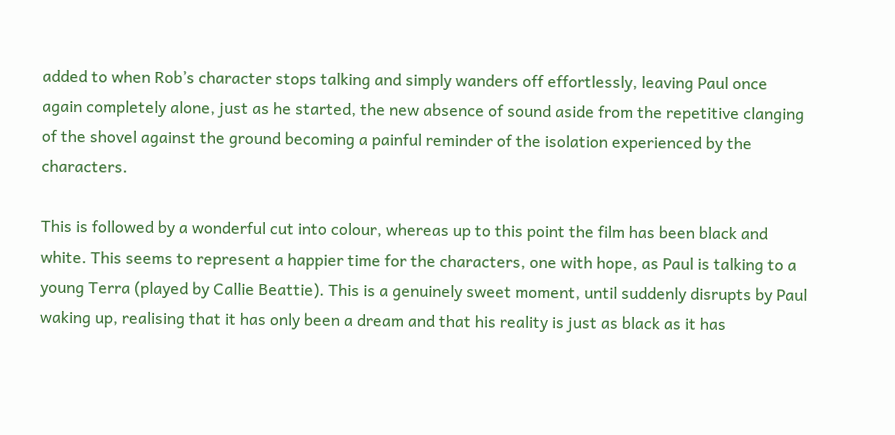added to when Rob’s character stops talking and simply wanders off effortlessly, leaving Paul once again completely alone, just as he started, the new absence of sound aside from the repetitive clanging of the shovel against the ground becoming a painful reminder of the isolation experienced by the characters.

This is followed by a wonderful cut into colour, whereas up to this point the film has been black and white. This seems to represent a happier time for the characters, one with hope, as Paul is talking to a young Terra (played by Callie Beattie). This is a genuinely sweet moment, until suddenly disrupts by Paul waking up, realising that it has only been a dream and that his reality is just as black as it has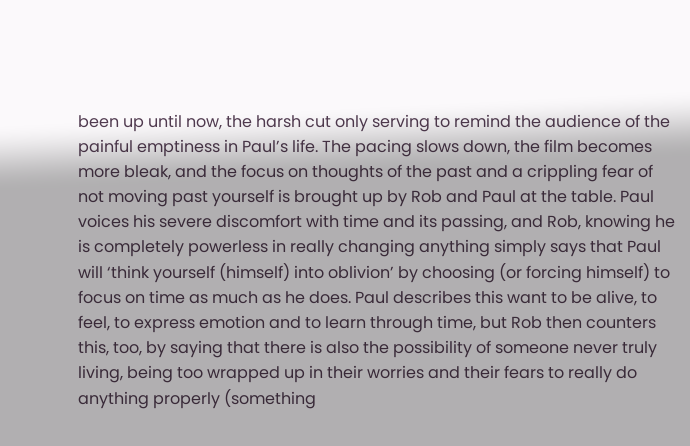been up until now, the harsh cut only serving to remind the audience of the painful emptiness in Paul’s life. The pacing slows down, the film becomes more bleak, and the focus on thoughts of the past and a crippling fear of not moving past yourself is brought up by Rob and Paul at the table. Paul voices his severe discomfort with time and its passing, and Rob, knowing he is completely powerless in really changing anything simply says that Paul will ‘think yourself (himself) into oblivion’ by choosing (or forcing himself) to focus on time as much as he does. Paul describes this want to be alive, to feel, to express emotion and to learn through time, but Rob then counters this, too, by saying that there is also the possibility of someone never truly living, being too wrapped up in their worries and their fears to really do anything properly (something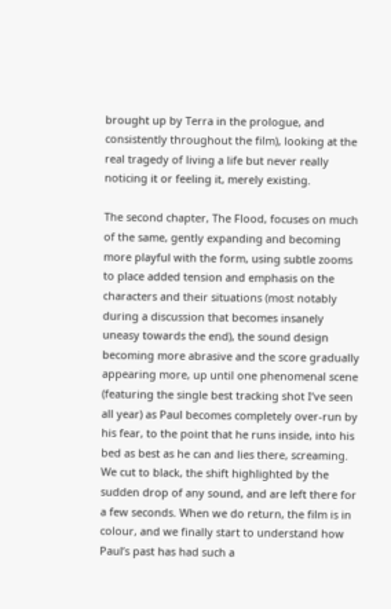brought up by Terra in the prologue, and consistently throughout the film), looking at the real tragedy of living a life but never really noticing it or feeling it, merely existing.

The second chapter, The Flood, focuses on much of the same, gently expanding and becoming more playful with the form, using subtle zooms to place added tension and emphasis on the characters and their situations (most notably during a discussion that becomes insanely uneasy towards the end), the sound design becoming more abrasive and the score gradually appearing more, up until one phenomenal scene (featuring the single best tracking shot I’ve seen all year) as Paul becomes completely over-run by his fear, to the point that he runs inside, into his bed as best as he can and lies there, screaming. We cut to black, the shift highlighted by the sudden drop of any sound, and are left there for a few seconds. When we do return, the film is in colour, and we finally start to understand how Paul’s past has had such a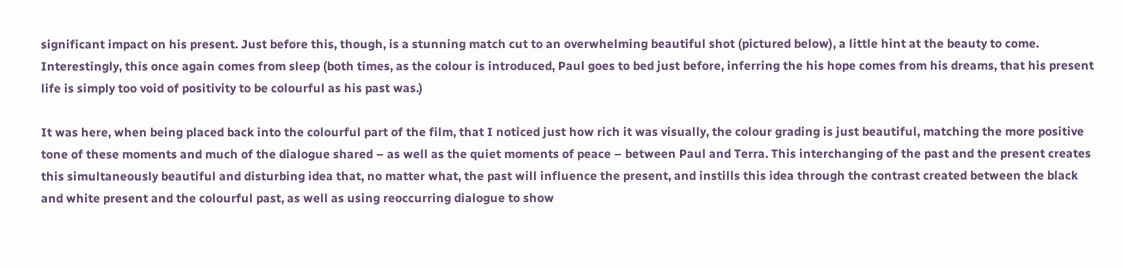significant impact on his present. Just before this, though, is a stunning match cut to an overwhelming beautiful shot (pictured below), a little hint at the beauty to come. Interestingly, this once again comes from sleep (both times, as the colour is introduced, Paul goes to bed just before, inferring the his hope comes from his dreams, that his present life is simply too void of positivity to be colourful as his past was.)

It was here, when being placed back into the colourful part of the film, that I noticed just how rich it was visually, the colour grading is just beautiful, matching the more positive tone of these moments and much of the dialogue shared – as well as the quiet moments of peace – between Paul and Terra. This interchanging of the past and the present creates this simultaneously beautiful and disturbing idea that, no matter what, the past will influence the present, and instills this idea through the contrast created between the black and white present and the colourful past, as well as using reoccurring dialogue to show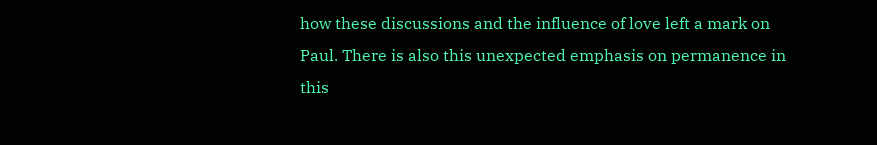how these discussions and the influence of love left a mark on Paul. There is also this unexpected emphasis on permanence in this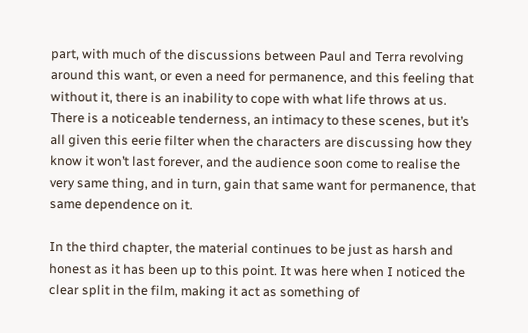part, with much of the discussions between Paul and Terra revolving around this want, or even a need for permanence, and this feeling that without it, there is an inability to cope with what life throws at us. There is a noticeable tenderness, an intimacy to these scenes, but it’s all given this eerie filter when the characters are discussing how they know it won’t last forever, and the audience soon come to realise the very same thing, and in turn, gain that same want for permanence, that same dependence on it.

In the third chapter, the material continues to be just as harsh and honest as it has been up to this point. It was here when I noticed the clear split in the film, making it act as something of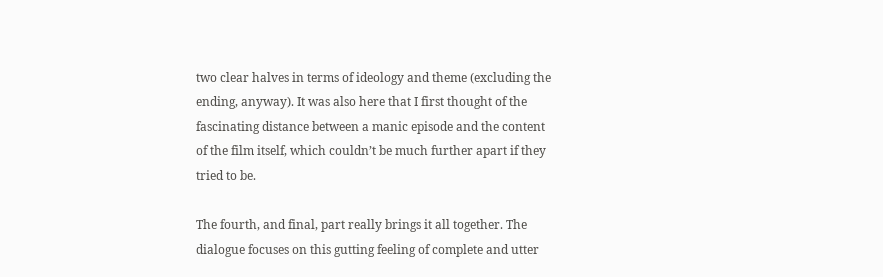two clear halves in terms of ideology and theme (excluding the ending, anyway). It was also here that I first thought of the fascinating distance between a manic episode and the content of the film itself, which couldn’t be much further apart if they tried to be.

The fourth, and final, part really brings it all together. The dialogue focuses on this gutting feeling of complete and utter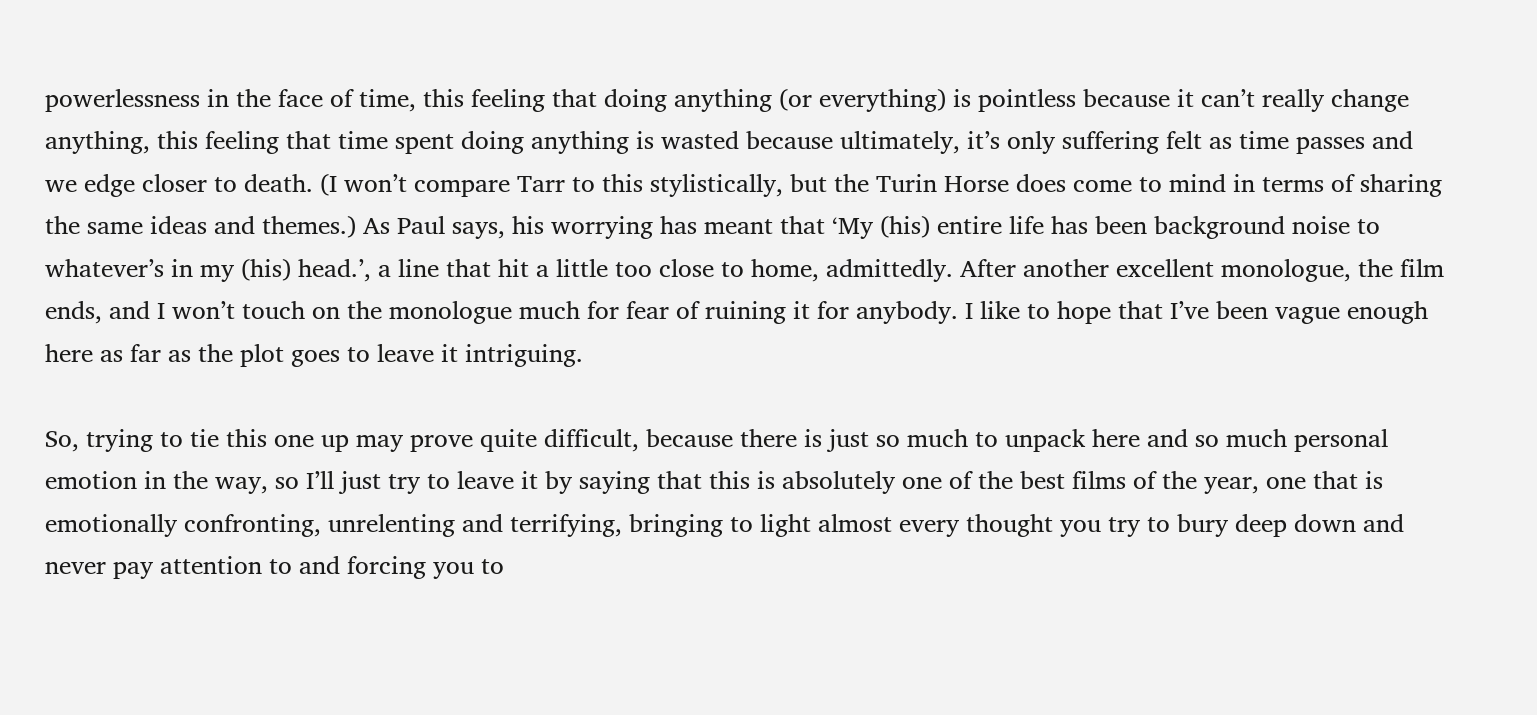powerlessness in the face of time, this feeling that doing anything (or everything) is pointless because it can’t really change anything, this feeling that time spent doing anything is wasted because ultimately, it’s only suffering felt as time passes and we edge closer to death. (I won’t compare Tarr to this stylistically, but the Turin Horse does come to mind in terms of sharing the same ideas and themes.) As Paul says, his worrying has meant that ‘My (his) entire life has been background noise to whatever’s in my (his) head.’, a line that hit a little too close to home, admittedly. After another excellent monologue, the film ends, and I won’t touch on the monologue much for fear of ruining it for anybody. I like to hope that I’ve been vague enough here as far as the plot goes to leave it intriguing.

So, trying to tie this one up may prove quite difficult, because there is just so much to unpack here and so much personal emotion in the way, so I’ll just try to leave it by saying that this is absolutely one of the best films of the year, one that is emotionally confronting, unrelenting and terrifying, bringing to light almost every thought you try to bury deep down and never pay attention to and forcing you to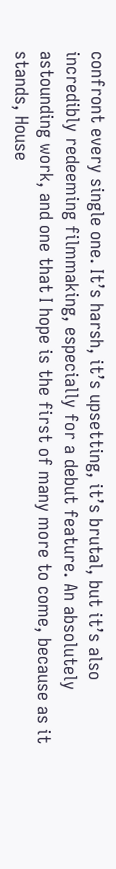confront every single one. It’s harsh, it’s upsetting, it’s brutal, but it’s also incredibly redeeming filmmaking, especially for a debut feature. An absolutely astounding work, and one that I hope is the first of many more to come, because as it stands, House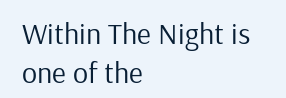Within The Night is one of the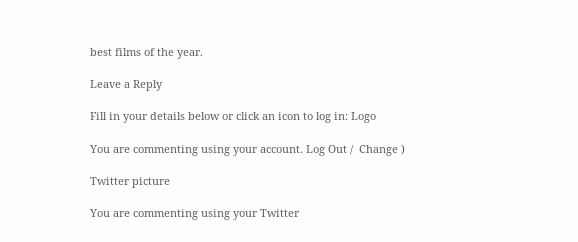best films of the year.

Leave a Reply

Fill in your details below or click an icon to log in: Logo

You are commenting using your account. Log Out /  Change )

Twitter picture

You are commenting using your Twitter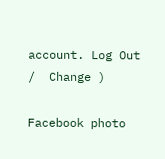account. Log Out /  Change )

Facebook photo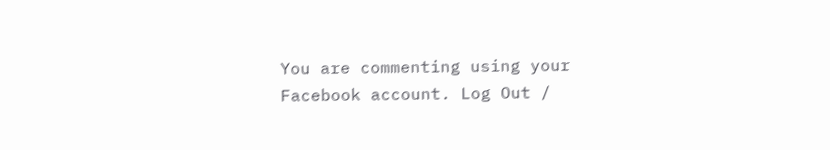You are commenting using your Facebook account. Log Out /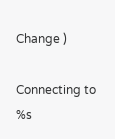Change )

Connecting to %s